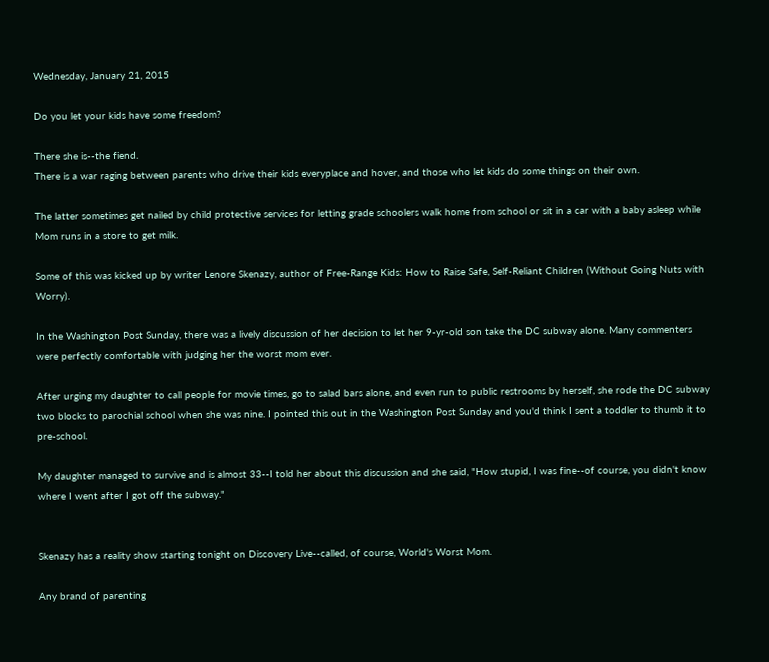Wednesday, January 21, 2015

Do you let your kids have some freedom?

There she is--the fiend.
There is a war raging between parents who drive their kids everyplace and hover, and those who let kids do some things on their own.

The latter sometimes get nailed by child protective services for letting grade schoolers walk home from school or sit in a car with a baby asleep while Mom runs in a store to get milk.

Some of this was kicked up by writer Lenore Skenazy, author of Free-Range Kids: How to Raise Safe, Self-Reliant Children (Without Going Nuts with Worry).

In the Washington Post Sunday, there was a lively discussion of her decision to let her 9-yr-old son take the DC subway alone. Many commenters were perfectly comfortable with judging her the worst mom ever.

After urging my daughter to call people for movie times, go to salad bars alone, and even run to public restrooms by herself, she rode the DC subway two blocks to parochial school when she was nine. I pointed this out in the Washington Post Sunday and you'd think I sent a toddler to thumb it to pre-school.

My daughter managed to survive and is almost 33--I told her about this discussion and she said, "How stupid, I was fine--of course, you didn't know where I went after I got off the subway."


Skenazy has a reality show starting tonight on Discovery Live--called, of course, World's Worst Mom.

Any brand of parenting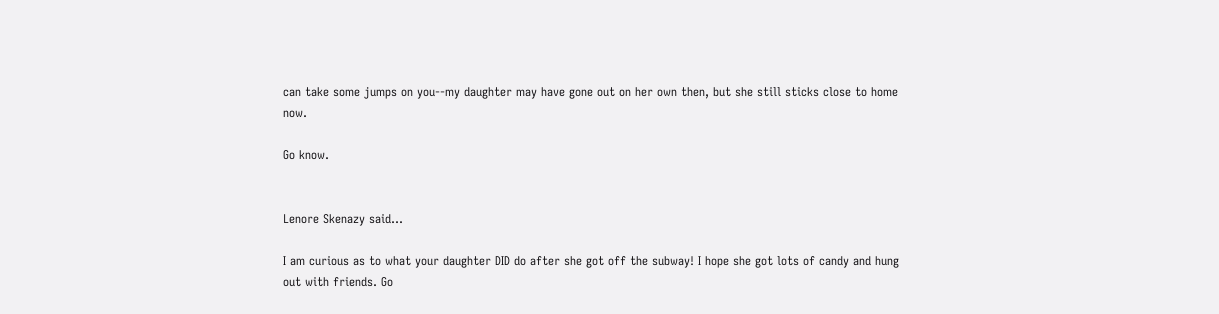can take some jumps on you--my daughter may have gone out on her own then, but she still sticks close to home now.

Go know.


Lenore Skenazy said...

I am curious as to what your daughter DID do after she got off the subway! I hope she got lots of candy and hung out with friends. Go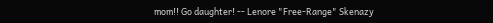mom!! Go daughter! -- Lenore "Free-Range" Skenazy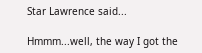Star Lawrence said...

Hmmm...well, the way I got the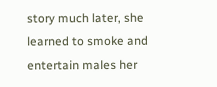story much later, she learned to smoke and entertain males her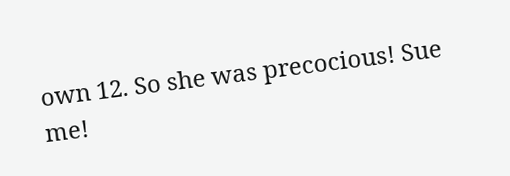own 12. So she was precocious! Sue me!